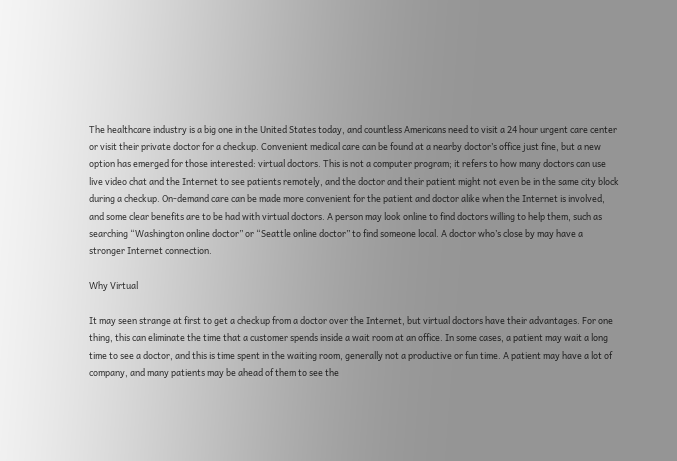The healthcare industry is a big one in the United States today, and countless Americans need to visit a 24 hour urgent care center or visit their private doctor for a checkup. Convenient medical care can be found at a nearby doctor’s office just fine, but a new option has emerged for those interested: virtual doctors. This is not a computer program; it refers to how many doctors can use live video chat and the Internet to see patients remotely, and the doctor and their patient might not even be in the same city block during a checkup. On-demand care can be made more convenient for the patient and doctor alike when the Internet is involved, and some clear benefits are to be had with virtual doctors. A person may look online to find doctors willing to help them, such as searching “Washington online doctor” or “Seattle online doctor” to find someone local. A doctor who’s close by may have a stronger Internet connection.

Why Virtual

It may seen strange at first to get a checkup from a doctor over the Internet, but virtual doctors have their advantages. For one thing, this can eliminate the time that a customer spends inside a wait room at an office. In some cases, a patient may wait a long time to see a doctor, and this is time spent in the waiting room, generally not a productive or fun time. A patient may have a lot of company, and many patients may be ahead of them to see the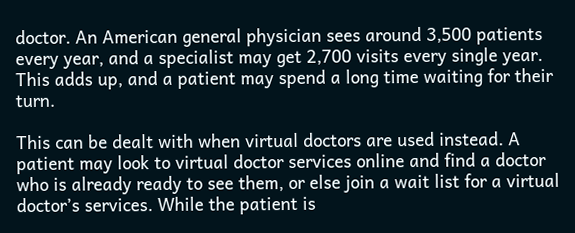doctor. An American general physician sees around 3,500 patients every year, and a specialist may get 2,700 visits every single year. This adds up, and a patient may spend a long time waiting for their turn.

This can be dealt with when virtual doctors are used instead. A patient may look to virtual doctor services online and find a doctor who is already ready to see them, or else join a wait list for a virtual doctor’s services. While the patient is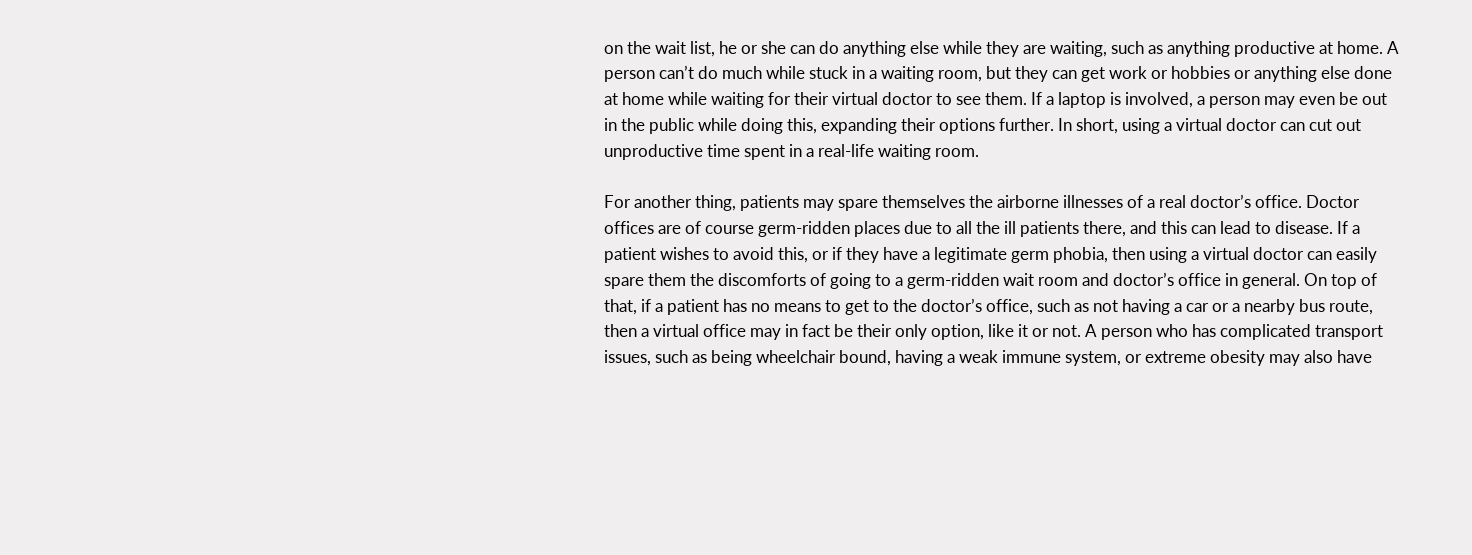on the wait list, he or she can do anything else while they are waiting, such as anything productive at home. A person can’t do much while stuck in a waiting room, but they can get work or hobbies or anything else done at home while waiting for their virtual doctor to see them. If a laptop is involved, a person may even be out in the public while doing this, expanding their options further. In short, using a virtual doctor can cut out unproductive time spent in a real-life waiting room.

For another thing, patients may spare themselves the airborne illnesses of a real doctor’s office. Doctor offices are of course germ-ridden places due to all the ill patients there, and this can lead to disease. If a patient wishes to avoid this, or if they have a legitimate germ phobia, then using a virtual doctor can easily spare them the discomforts of going to a germ-ridden wait room and doctor’s office in general. On top of that, if a patient has no means to get to the doctor’s office, such as not having a car or a nearby bus route, then a virtual office may in fact be their only option, like it or not. A person who has complicated transport issues, such as being wheelchair bound, having a weak immune system, or extreme obesity may also have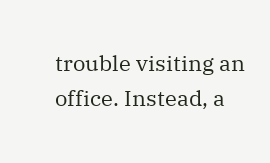trouble visiting an office. Instead, a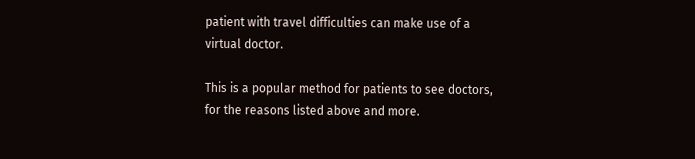patient with travel difficulties can make use of a virtual doctor.

This is a popular method for patients to see doctors, for the reasons listed above and more.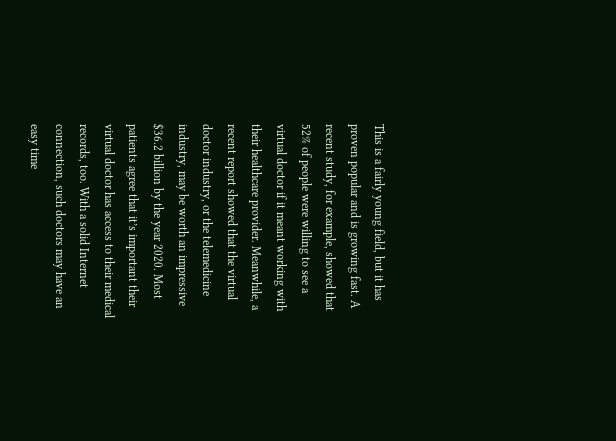This is a fairly young field, but it has proven popular and is growing fast. A recent study, for example, showed that 52% of people were willing to see a virtual doctor if it meant working with their healthcare provider. Meanwhile, a recent report showed that the virtual doctor industry, or the telemedicine industry, may be worth an impressive $36.2 billion by the year 2020. Most patients agree that it’s important their virtual doctor has access to their medical records, too. With a solid Internet connection, such doctors may have an easy time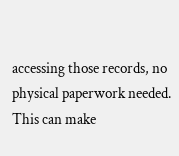accessing those records, no physical paperwork needed. This can make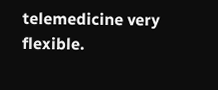telemedicine very flexible.